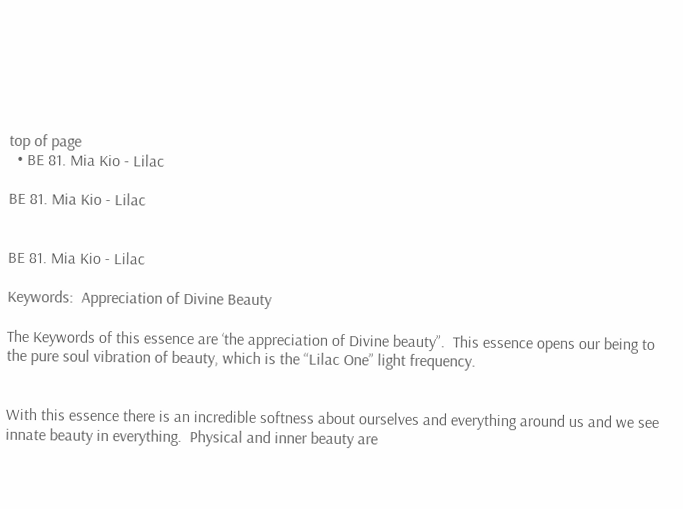top of page
  • BE 81. Mia Kio - Lilac

BE 81. Mia Kio - Lilac


BE 81. Mia Kio - Lilac

Keywords:  Appreciation of Divine Beauty

The Keywords of this essence are ‘the appreciation of Divine beauty”.  This essence opens our being to the pure soul vibration of beauty, which is the “Lilac One” light frequency.


With this essence there is an incredible softness about ourselves and everything around us and we see innate beauty in everything.  Physical and inner beauty are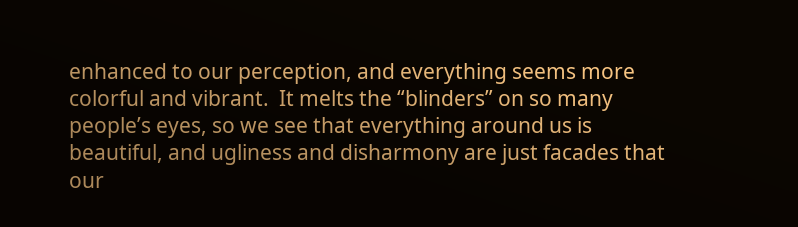enhanced to our perception, and everything seems more colorful and vibrant.  It melts the “blinders” on so many people’s eyes, so we see that everything around us is beautiful, and ugliness and disharmony are just facades that our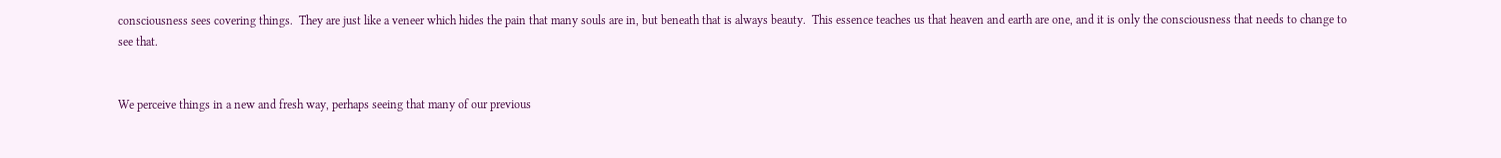consciousness sees covering things.  They are just like a veneer which hides the pain that many souls are in, but beneath that is always beauty.  This essence teaches us that heaven and earth are one, and it is only the consciousness that needs to change to see that.


We perceive things in a new and fresh way, perhaps seeing that many of our previous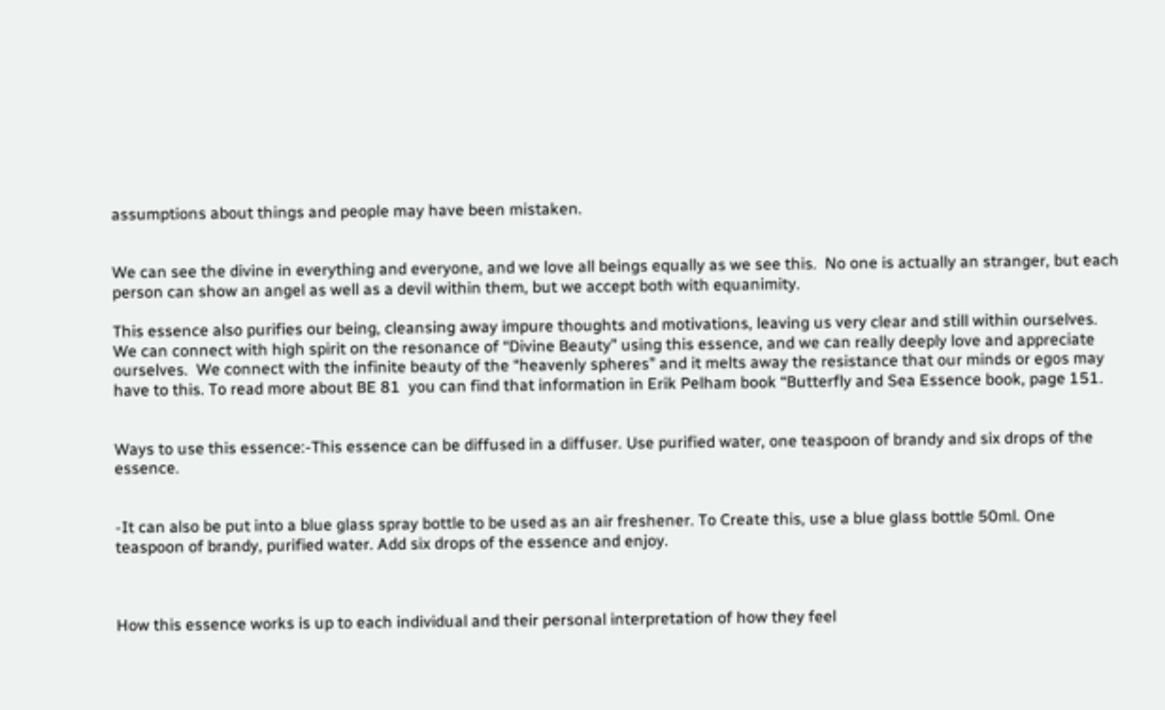assumptions about things and people may have been mistaken.


We can see the divine in everything and everyone, and we love all beings equally as we see this.  No one is actually an stranger, but each person can show an angel as well as a devil within them, but we accept both with equanimity.

This essence also purifies our being, cleansing away impure thoughts and motivations, leaving us very clear and still within ourselves.  We can connect with high spirit on the resonance of “Divine Beauty” using this essence, and we can really deeply love and appreciate ourselves.  We connect with the infinite beauty of the “heavenly spheres” and it melts away the resistance that our minds or egos may have to this. To read more about BE 81  you can find that information in Erik Pelham book “Butterfly and Sea Essence book, page 151.


Ways to use this essence:-This essence can be diffused in a diffuser. Use purified water, one teaspoon of brandy and six drops of the essence.


-It can also be put into a blue glass spray bottle to be used as an air freshener. To Create this, use a blue glass bottle 50ml. One teaspoon of brandy, purified water. Add six drops of the essence and enjoy.



How this essence works is up to each individual and their personal interpretation of how they feel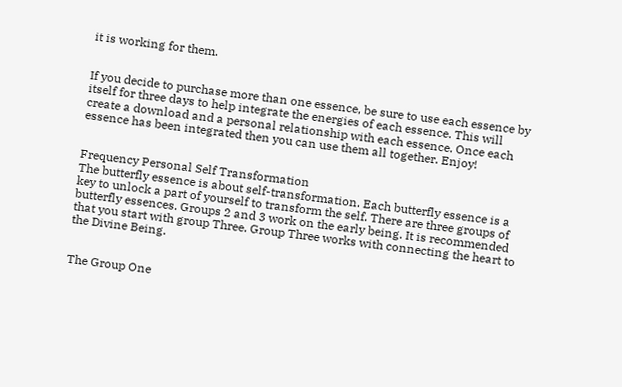it is working for them.


If you decide to purchase more than one essence, be sure to use each essence by itself for three days to help integrate the energies of each essence. This will create a download and a personal relationship with each essence. Once each essence has been integrated then you can use them all together. Enjoy!


Frequency Personal Self Transformation
The butterfly essence is about self-transformation. Each butterfly essence is a key to unlock a part of yourself to transform the self. There are three groups of butterfly essences. Groups 2 and 3 work on the early being. It is recommended that you start with group Three. Group Three works with connecting the heart to the Divine Being.


The Group One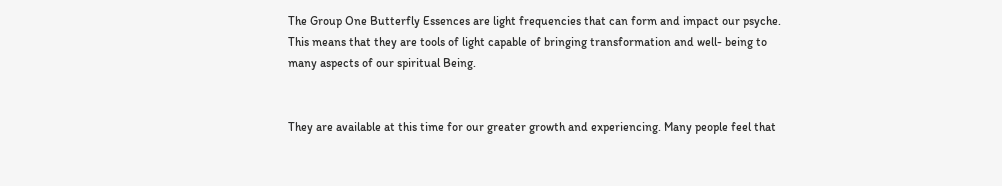The Group One Butterfly Essences are light frequencies that can form and impact our psyche. This means that they are tools of light capable of bringing transformation and well- being to many aspects of our spiritual Being.


They are available at this time for our greater growth and experiencing. Many people feel that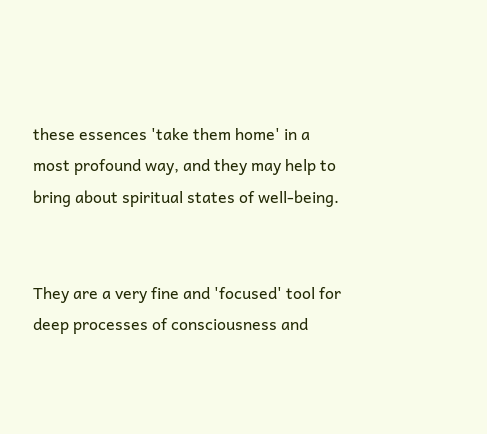these essences 'take them home' in a most profound way, and they may help to bring about spiritual states of well-being.


They are a very fine and 'focused' tool for deep processes of consciousness and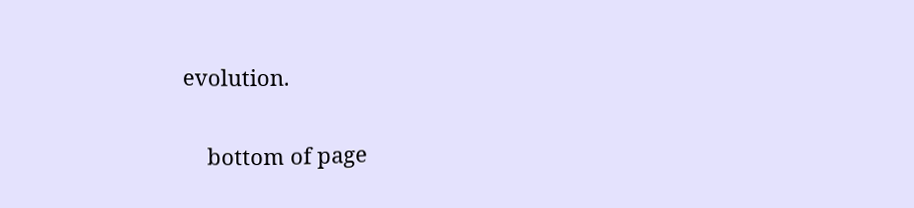evolution.

    bottom of page